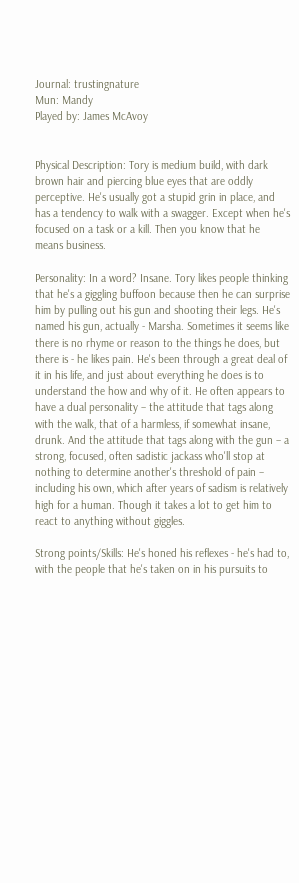Journal: trustingnature
Mun: Mandy
Played by: James McAvoy


Physical Description: Tory is medium build, with dark brown hair and piercing blue eyes that are oddly perceptive. He's usually got a stupid grin in place, and has a tendency to walk with a swagger. Except when he's focused on a task or a kill. Then you know that he means business.

Personality: In a word? Insane. Tory likes people thinking that he's a giggling buffoon because then he can surprise him by pulling out his gun and shooting their legs. He's named his gun, actually - Marsha. Sometimes it seems like there is no rhyme or reason to the things he does, but there is - he likes pain. He's been through a great deal of it in his life, and just about everything he does is to understand the how and why of it. He often appears to have a dual personality – the attitude that tags along with the walk, that of a harmless, if somewhat insane, drunk. And the attitude that tags along with the gun – a strong, focused, often sadistic jackass who'll stop at nothing to determine another's threshold of pain – including his own, which after years of sadism is relatively high for a human. Though it takes a lot to get him to react to anything without giggles.

Strong points/Skills: He's honed his reflexes - he's had to, with the people that he's taken on in his pursuits to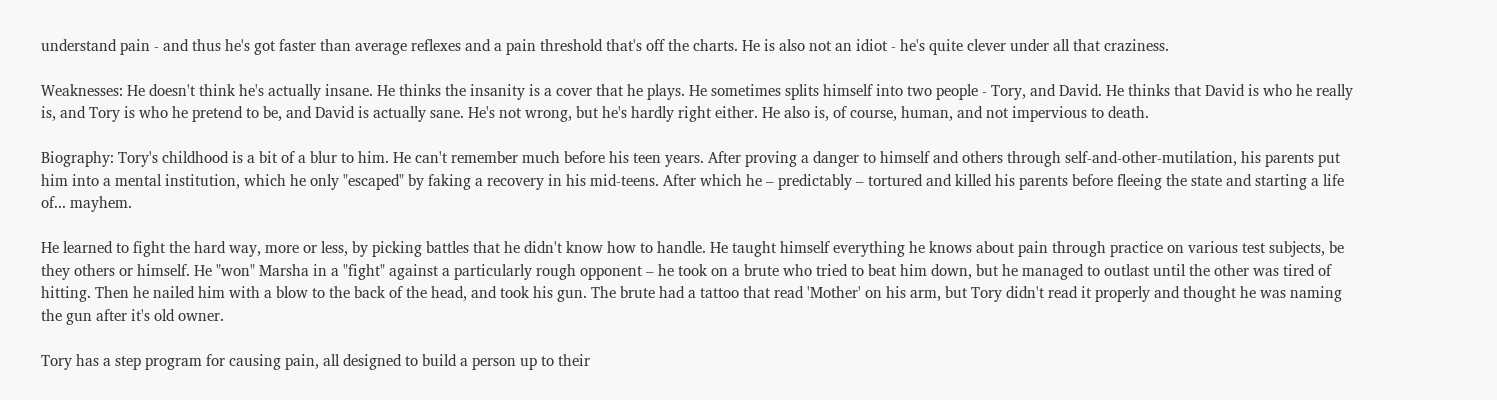understand pain - and thus he's got faster than average reflexes and a pain threshold that's off the charts. He is also not an idiot - he's quite clever under all that craziness.

Weaknesses: He doesn't think he's actually insane. He thinks the insanity is a cover that he plays. He sometimes splits himself into two people - Tory, and David. He thinks that David is who he really is, and Tory is who he pretend to be, and David is actually sane. He's not wrong, but he's hardly right either. He also is, of course, human, and not impervious to death.

Biography: Tory's childhood is a bit of a blur to him. He can't remember much before his teen years. After proving a danger to himself and others through self-and-other-mutilation, his parents put him into a mental institution, which he only "escaped" by faking a recovery in his mid-teens. After which he – predictably – tortured and killed his parents before fleeing the state and starting a life of... mayhem.

He learned to fight the hard way, more or less, by picking battles that he didn't know how to handle. He taught himself everything he knows about pain through practice on various test subjects, be they others or himself. He "won" Marsha in a "fight" against a particularly rough opponent – he took on a brute who tried to beat him down, but he managed to outlast until the other was tired of hitting. Then he nailed him with a blow to the back of the head, and took his gun. The brute had a tattoo that read 'Mother' on his arm, but Tory didn't read it properly and thought he was naming the gun after it's old owner.

Tory has a step program for causing pain, all designed to build a person up to their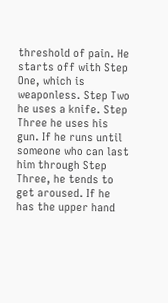threshold of pain. He starts off with Step One, which is weaponless. Step Two he uses a knife. Step Three he uses his gun. If he runs until someone who can last him through Step Three, he tends to get aroused. If he has the upper hand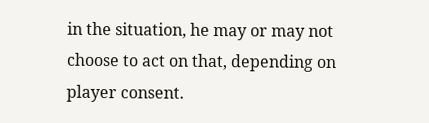in the situation, he may or may not choose to act on that, depending on player consent.